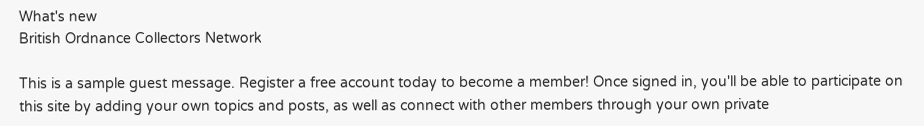What's new
British Ordnance Collectors Network

This is a sample guest message. Register a free account today to become a member! Once signed in, you'll be able to participate on this site by adding your own topics and posts, as well as connect with other members through your own private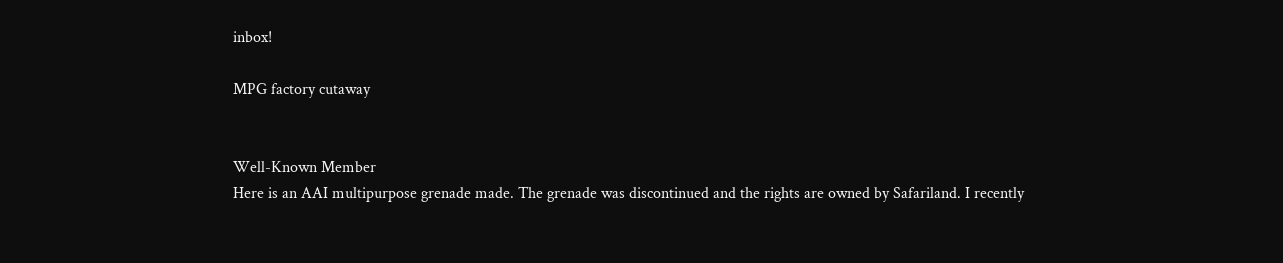inbox!

MPG factory cutaway


Well-Known Member
Here is an AAI multipurpose grenade made. The grenade was discontinued and the rights are owned by Safariland. I recently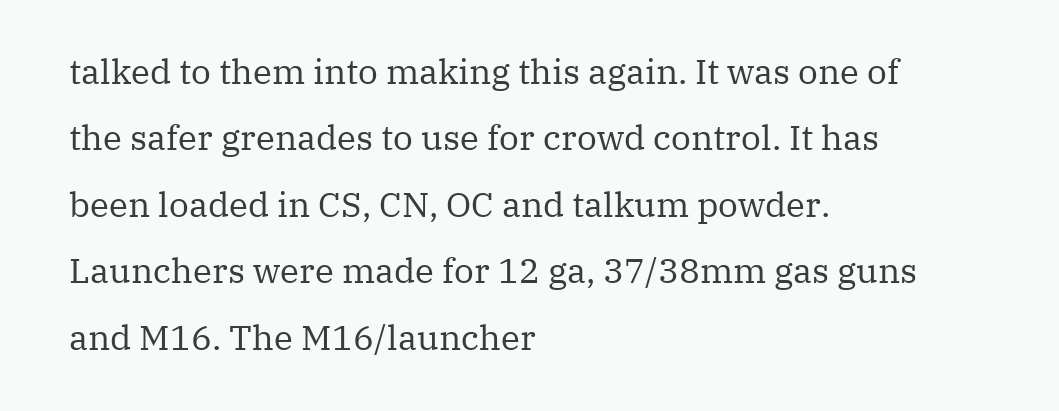talked to them into making this again. It was one of the safer grenades to use for crowd control. It has been loaded in CS, CN, OC and talkum powder. Launchers were made for 12 ga, 37/38mm gas guns and M16. The M16/launcher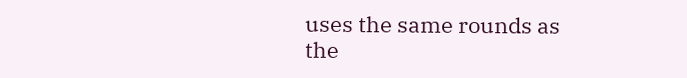uses the same rounds as the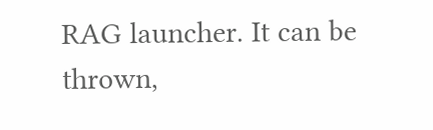RAG launcher. It can be thrown,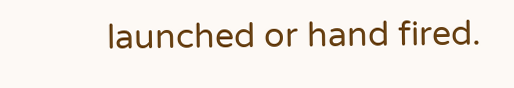launched or hand fired.